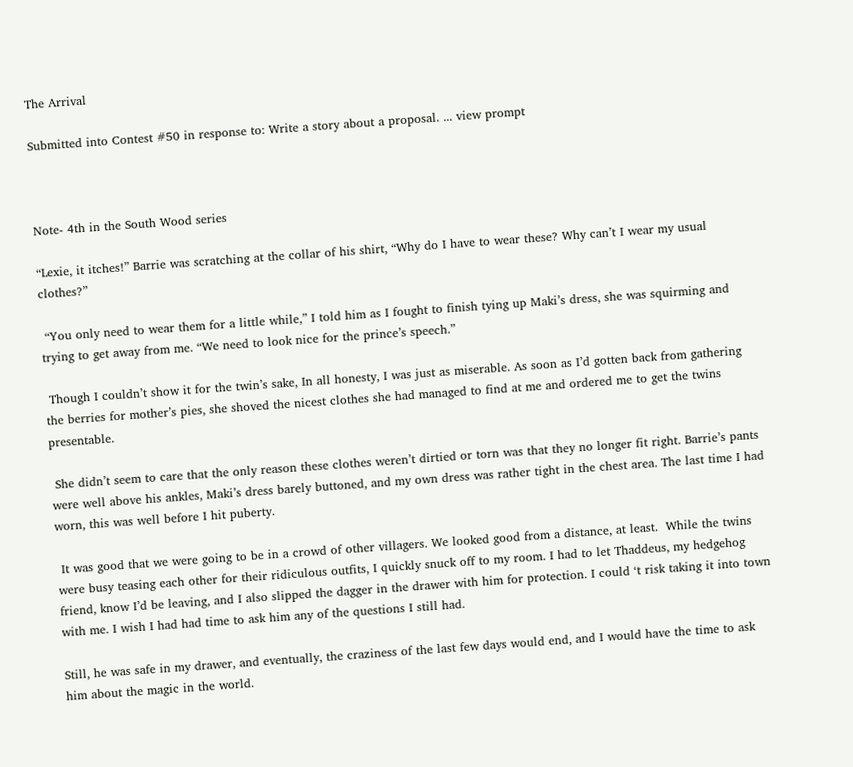The Arrival

Submitted into Contest #50 in response to: Write a story about a proposal. ... view prompt



Note- 4th in the South Wood series

“Lexie, it itches!” Barrie was scratching at the collar of his shirt, “Why do I have to wear these? Why can’t I wear my usual clothes?”

 “You only need to wear them for a little while,” I told him as I fought to finish tying up Maki’s dress, she was squirming and trying to get away from me. “We need to look nice for the prince’s speech.”

 Though I couldn’t show it for the twin’s sake, In all honesty, I was just as miserable. As soon as I’d gotten back from gathering the berries for mother’s pies, she shoved the nicest clothes she had managed to find at me and ordered me to get the twins presentable.

 She didn’t seem to care that the only reason these clothes weren’t dirtied or torn was that they no longer fit right. Barrie’s pants were well above his ankles, Maki’s dress barely buttoned, and my own dress was rather tight in the chest area. The last time I had worn, this was well before I hit puberty.

 It was good that we were going to be in a crowd of other villagers. We looked good from a distance, at least.  While the twins were busy teasing each other for their ridiculous outfits, I quickly snuck off to my room. I had to let Thaddeus, my hedgehog friend, know I’d be leaving, and I also slipped the dagger in the drawer with him for protection. I could ‘t risk taking it into town with me. I wish I had had time to ask him any of the questions I still had.

Still, he was safe in my drawer, and eventually, the craziness of the last few days would end, and I would have the time to ask him about the magic in the world.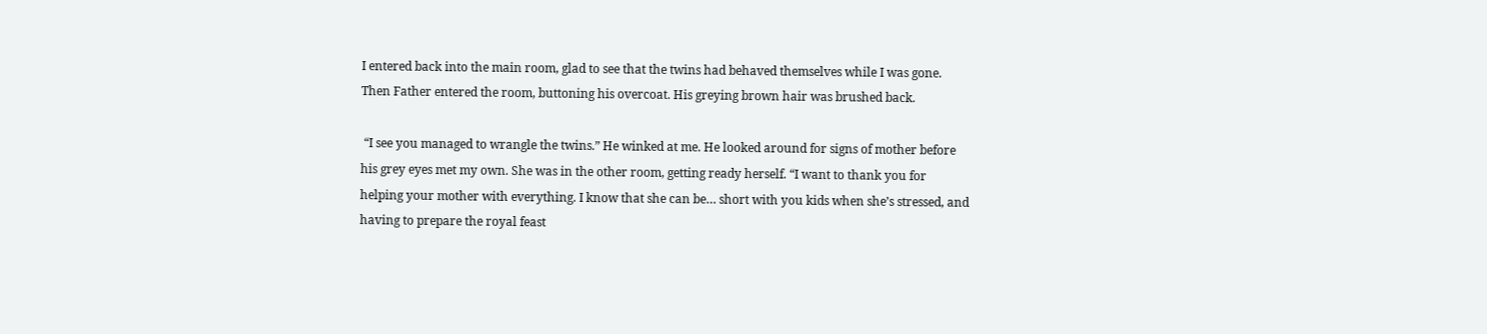I entered back into the main room, glad to see that the twins had behaved themselves while I was gone. Then Father entered the room, buttoning his overcoat. His greying brown hair was brushed back.

 “I see you managed to wrangle the twins.” He winked at me. He looked around for signs of mother before his grey eyes met my own. She was in the other room, getting ready herself. “I want to thank you for helping your mother with everything. I know that she can be… short with you kids when she’s stressed, and having to prepare the royal feast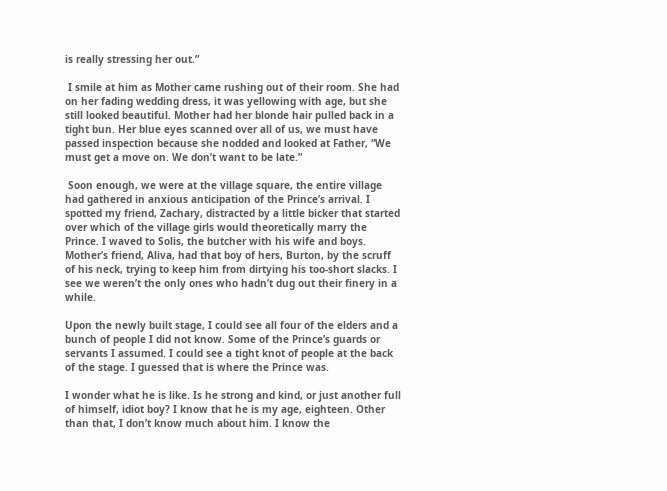is really stressing her out.”

 I smile at him as Mother came rushing out of their room. She had on her fading wedding dress, it was yellowing with age, but she still looked beautiful. Mother had her blonde hair pulled back in a tight bun. Her blue eyes scanned over all of us, we must have passed inspection because she nodded and looked at Father, “We must get a move on. We don’t want to be late.”

 Soon enough, we were at the village square, the entire village had gathered in anxious anticipation of the Prince’s arrival. I spotted my friend, Zachary, distracted by a little bicker that started over which of the village girls would theoretically marry the Prince. I waved to Solis, the butcher with his wife and boys. Mother’s friend, Aliva, had that boy of hers, Burton, by the scruff of his neck, trying to keep him from dirtying his too-short slacks. I see we weren’t the only ones who hadn’t dug out their finery in a while.

Upon the newly built stage, I could see all four of the elders and a bunch of people I did not know. Some of the Prince’s guards or servants I assumed. I could see a tight knot of people at the back of the stage. I guessed that is where the Prince was.

I wonder what he is like. Is he strong and kind, or just another full of himself, idiot boy? I know that he is my age, eighteen. Other than that, I don’t know much about him. I know the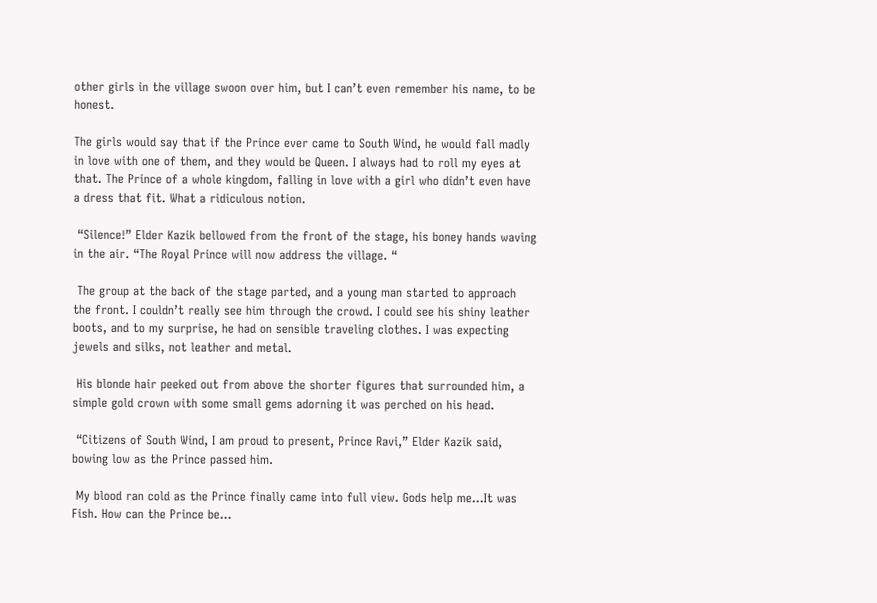other girls in the village swoon over him, but I can’t even remember his name, to be honest.

The girls would say that if the Prince ever came to South Wind, he would fall madly in love with one of them, and they would be Queen. I always had to roll my eyes at that. The Prince of a whole kingdom, falling in love with a girl who didn’t even have a dress that fit. What a ridiculous notion.

 “Silence!” Elder Kazik bellowed from the front of the stage, his boney hands waving in the air. “The Royal Prince will now address the village. “

 The group at the back of the stage parted, and a young man started to approach the front. I couldn’t really see him through the crowd. I could see his shiny leather boots, and to my surprise, he had on sensible traveling clothes. I was expecting jewels and silks, not leather and metal.

 His blonde hair peeked out from above the shorter figures that surrounded him, a simple gold crown with some small gems adorning it was perched on his head.

 “Citizens of South Wind, I am proud to present, Prince Ravi,” Elder Kazik said, bowing low as the Prince passed him.

 My blood ran cold as the Prince finally came into full view. Gods help me…It was Fish. How can the Prince be…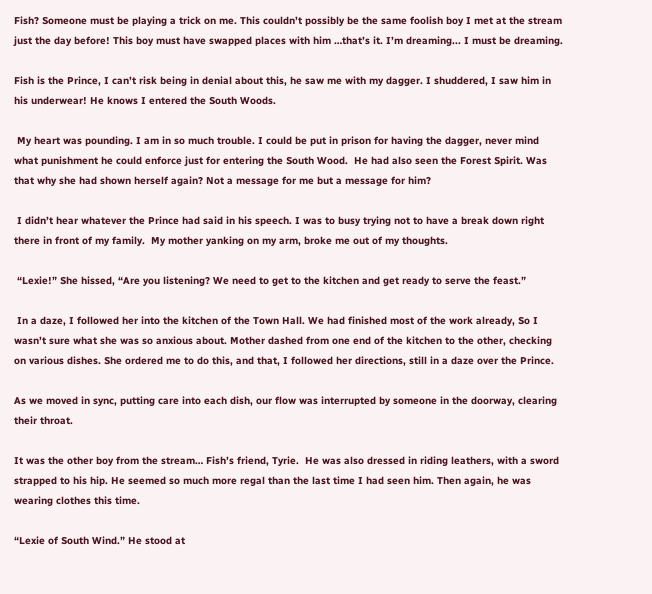Fish? Someone must be playing a trick on me. This couldn’t possibly be the same foolish boy I met at the stream just the day before! This boy must have swapped places with him …that’s it. I’m dreaming... I must be dreaming.

Fish is the Prince, I can’t risk being in denial about this, he saw me with my dagger. I shuddered, I saw him in his underwear! He knows I entered the South Woods.

 My heart was pounding. I am in so much trouble. I could be put in prison for having the dagger, never mind what punishment he could enforce just for entering the South Wood.  He had also seen the Forest Spirit. Was that why she had shown herself again? Not a message for me but a message for him?

 I didn’t hear whatever the Prince had said in his speech. I was to busy trying not to have a break down right there in front of my family.  My mother yanking on my arm, broke me out of my thoughts.

 “Lexie!” She hissed, “Are you listening? We need to get to the kitchen and get ready to serve the feast.”

 In a daze, I followed her into the kitchen of the Town Hall. We had finished most of the work already, So I wasn’t sure what she was so anxious about. Mother dashed from one end of the kitchen to the other, checking on various dishes. She ordered me to do this, and that, I followed her directions, still in a daze over the Prince.

As we moved in sync, putting care into each dish, our flow was interrupted by someone in the doorway, clearing their throat.

It was the other boy from the stream… Fish’s friend, Tyrie.  He was also dressed in riding leathers, with a sword strapped to his hip. He seemed so much more regal than the last time I had seen him. Then again, he was wearing clothes this time.

“Lexie of South Wind.” He stood at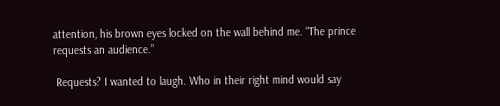attention, his brown eyes locked on the wall behind me. “The prince requests an audience.”

 Requests? I wanted to laugh. Who in their right mind would say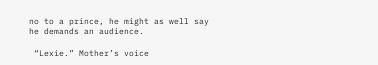no to a prince, he might as well say he demands an audience.

 “Lexie.” Mother’s voice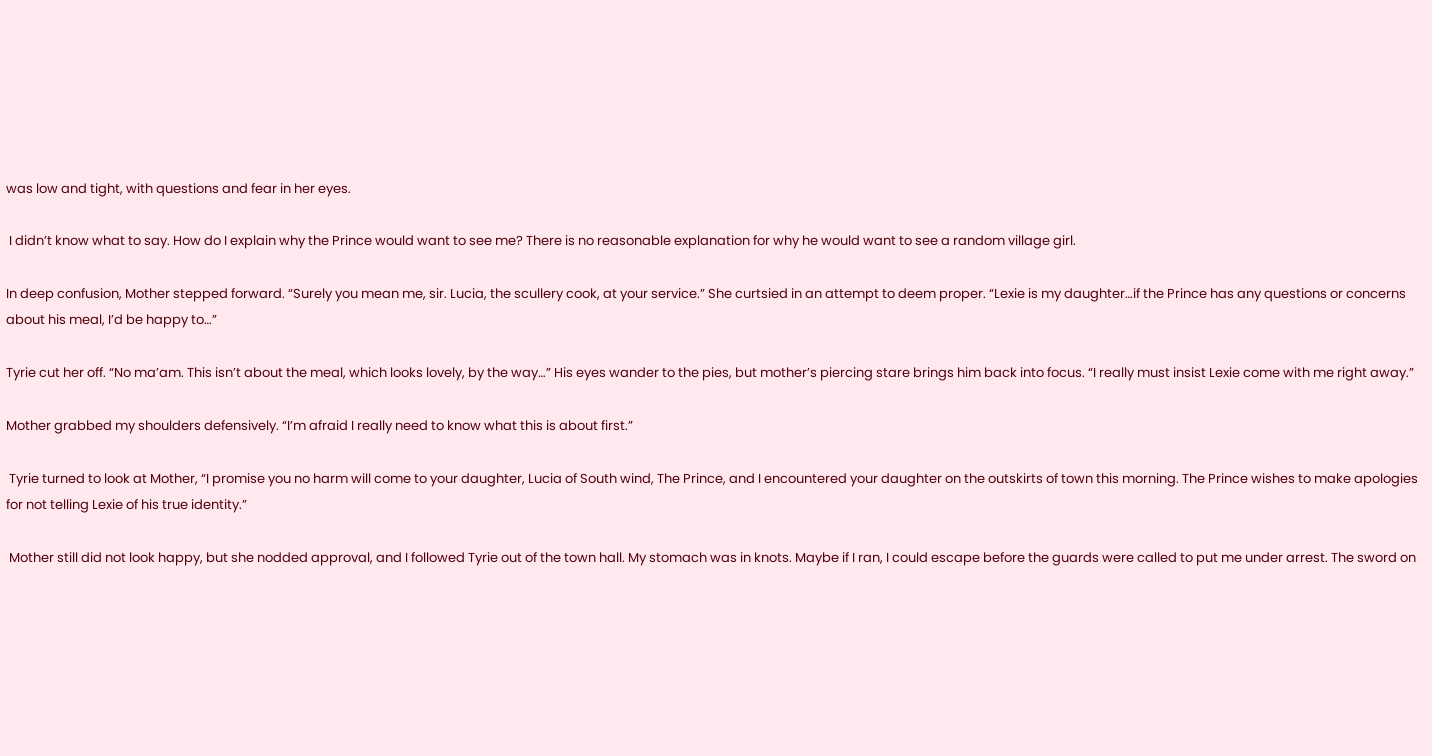was low and tight, with questions and fear in her eyes.

 I didn’t know what to say. How do I explain why the Prince would want to see me? There is no reasonable explanation for why he would want to see a random village girl.

In deep confusion, Mother stepped forward. “Surely you mean me, sir. Lucia, the scullery cook, at your service.” She curtsied in an attempt to deem proper. “Lexie is my daughter…if the Prince has any questions or concerns about his meal, I’d be happy to…”

Tyrie cut her off. “No ma’am. This isn’t about the meal, which looks lovely, by the way…” His eyes wander to the pies, but mother’s piercing stare brings him back into focus. “I really must insist Lexie come with me right away.”

Mother grabbed my shoulders defensively. “I’m afraid I really need to know what this is about first.”

 Tyrie turned to look at Mother, “I promise you no harm will come to your daughter, Lucia of South wind, The Prince, and I encountered your daughter on the outskirts of town this morning. The Prince wishes to make apologies for not telling Lexie of his true identity.”

 Mother still did not look happy, but she nodded approval, and I followed Tyrie out of the town hall. My stomach was in knots. Maybe if I ran, I could escape before the guards were called to put me under arrest. The sword on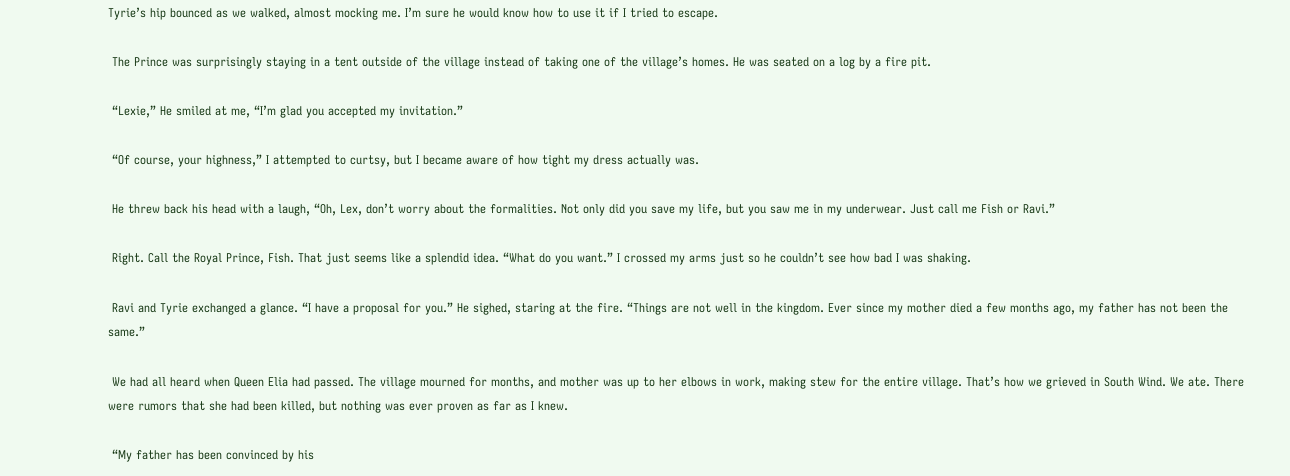Tyrie’s hip bounced as we walked, almost mocking me. I’m sure he would know how to use it if I tried to escape.

 The Prince was surprisingly staying in a tent outside of the village instead of taking one of the village’s homes. He was seated on a log by a fire pit.

 “Lexie,” He smiled at me, “I’m glad you accepted my invitation.”

 “Of course, your highness,” I attempted to curtsy, but I became aware of how tight my dress actually was.

 He threw back his head with a laugh, “Oh, Lex, don’t worry about the formalities. Not only did you save my life, but you saw me in my underwear. Just call me Fish or Ravi.”

 Right. Call the Royal Prince, Fish. That just seems like a splendid idea. “What do you want.” I crossed my arms just so he couldn’t see how bad I was shaking.

 Ravi and Tyrie exchanged a glance. “I have a proposal for you.” He sighed, staring at the fire. “Things are not well in the kingdom. Ever since my mother died a few months ago, my father has not been the same.”

 We had all heard when Queen Elia had passed. The village mourned for months, and mother was up to her elbows in work, making stew for the entire village. That’s how we grieved in South Wind. We ate. There were rumors that she had been killed, but nothing was ever proven as far as I knew.

 “My father has been convinced by his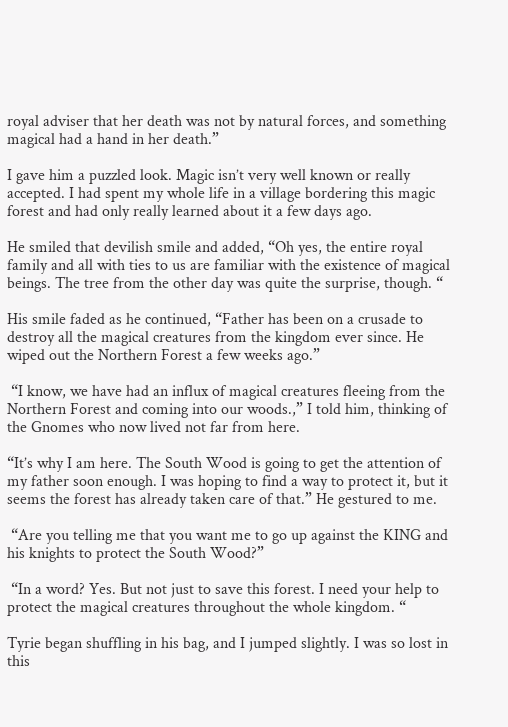royal adviser that her death was not by natural forces, and something magical had a hand in her death.”

I gave him a puzzled look. Magic isn’t very well known or really accepted. I had spent my whole life in a village bordering this magic forest and had only really learned about it a few days ago.

He smiled that devilish smile and added, “Oh yes, the entire royal family and all with ties to us are familiar with the existence of magical beings. The tree from the other day was quite the surprise, though. “

His smile faded as he continued, “Father has been on a crusade to destroy all the magical creatures from the kingdom ever since. He wiped out the Northern Forest a few weeks ago.”

 “I know, we have had an influx of magical creatures fleeing from the Northern Forest and coming into our woods.,” I told him, thinking of the Gnomes who now lived not far from here.

“It’s why I am here. The South Wood is going to get the attention of my father soon enough. I was hoping to find a way to protect it, but it seems the forest has already taken care of that.” He gestured to me.

 “Are you telling me that you want me to go up against the KING and his knights to protect the South Wood?”

 “In a word? Yes. But not just to save this forest. I need your help to protect the magical creatures throughout the whole kingdom. “

Tyrie began shuffling in his bag, and I jumped slightly. I was so lost in this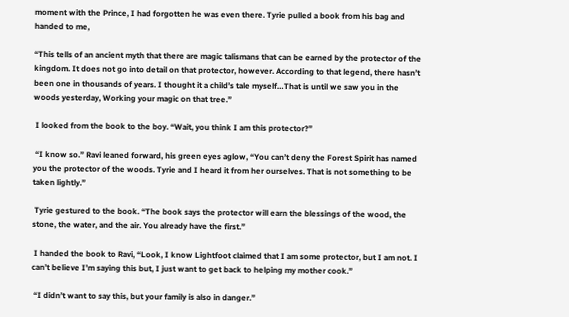moment with the Prince, I had forgotten he was even there. Tyrie pulled a book from his bag and handed to me,

“This tells of an ancient myth that there are magic talismans that can be earned by the protector of the kingdom. It does not go into detail on that protector, however. According to that legend, there hasn’t been one in thousands of years. I thought it a child’s tale myself…That is until we saw you in the woods yesterday, Working your magic on that tree.”

 I looked from the book to the boy. “Wait, you think I am this protector?”

 “I know so.” Ravi leaned forward, his green eyes aglow, “You can’t deny the Forest Spirit has named you the protector of the woods. Tyrie and I heard it from her ourselves. That is not something to be taken lightly.”

 Tyrie gestured to the book. “The book says the protector will earn the blessings of the wood, the stone, the water, and the air. You already have the first.”

 I handed the book to Ravi, “Look, I know Lightfoot claimed that I am some protector, but I am not. I can’t believe I’m saying this but, I just want to get back to helping my mother cook.”

 “I didn’t want to say this, but your family is also in danger.”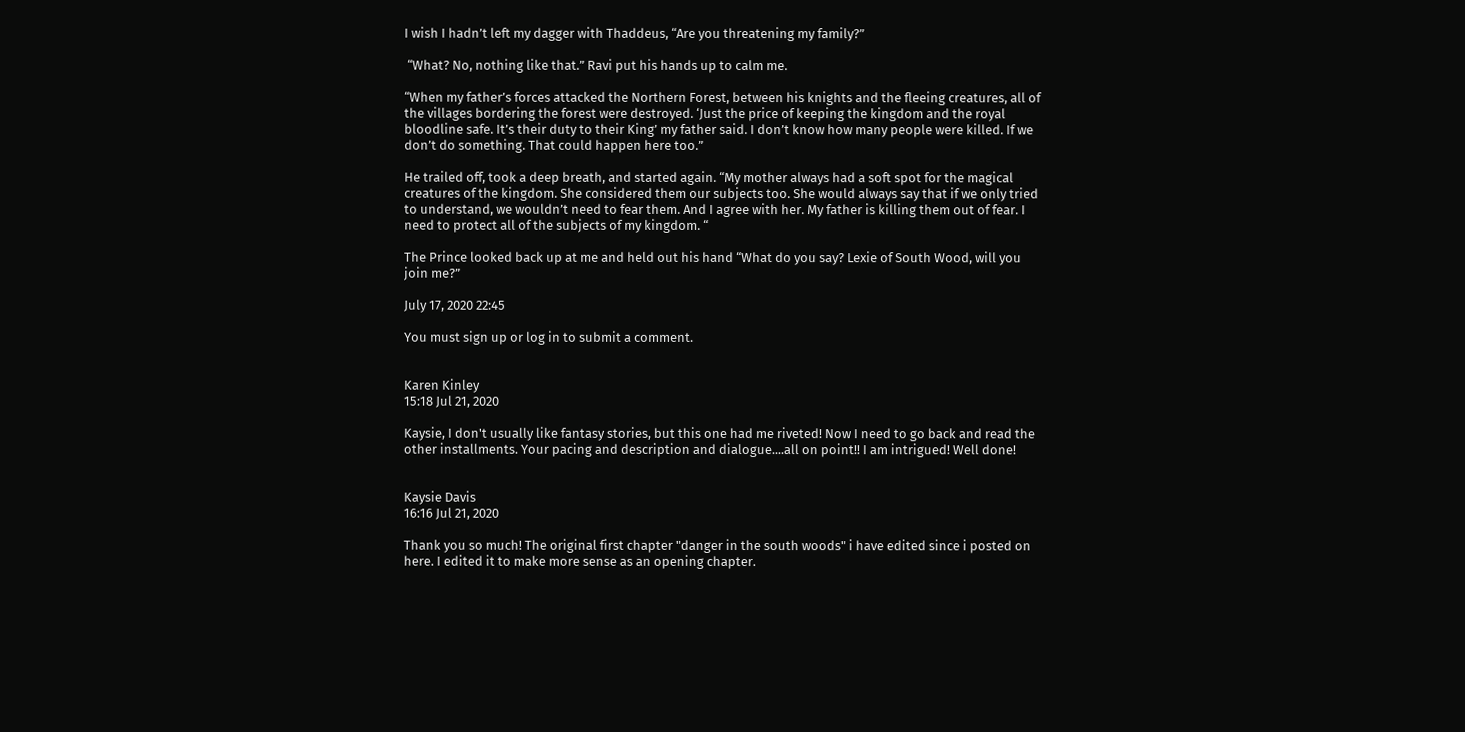I wish I hadn’t left my dagger with Thaddeus, “Are you threatening my family?”

 “What? No, nothing like that.” Ravi put his hands up to calm me.

“When my father’s forces attacked the Northern Forest, between his knights and the fleeing creatures, all of the villages bordering the forest were destroyed. ‘Just the price of keeping the kingdom and the royal bloodline safe. It’s their duty to their King’ my father said. I don’t know how many people were killed. If we don’t do something. That could happen here too.”

He trailed off, took a deep breath, and started again. “My mother always had a soft spot for the magical creatures of the kingdom. She considered them our subjects too. She would always say that if we only tried to understand, we wouldn’t need to fear them. And I agree with her. My father is killing them out of fear. I need to protect all of the subjects of my kingdom. “

The Prince looked back up at me and held out his hand “What do you say? Lexie of South Wood, will you join me?”

July 17, 2020 22:45

You must sign up or log in to submit a comment.


Karen Kinley
15:18 Jul 21, 2020

Kaysie, I don't usually like fantasy stories, but this one had me riveted! Now I need to go back and read the other installments. Your pacing and description and dialogue....all on point!! I am intrigued! Well done!


Kaysie Davis
16:16 Jul 21, 2020

Thank you so much! The original first chapter "danger in the south woods" i have edited since i posted on here. I edited it to make more sense as an opening chapter.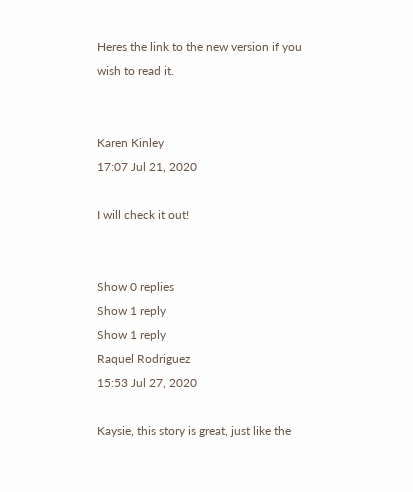Heres the link to the new version if you wish to read it.


Karen Kinley
17:07 Jul 21, 2020

I will check it out!


Show 0 replies
Show 1 reply
Show 1 reply
Raquel Rodriguez
15:53 Jul 27, 2020

Kaysie, this story is great, just like the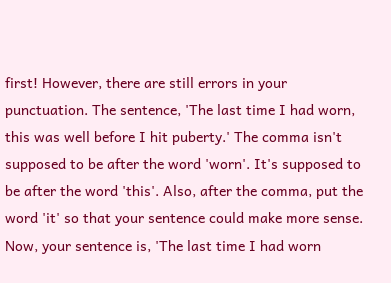first! However, there are still errors in your punctuation. The sentence, 'The last time I had worn, this was well before I hit puberty.' The comma isn't supposed to be after the word 'worn'. It's supposed to be after the word 'this'. Also, after the comma, put the word 'it' so that your sentence could make more sense. Now, your sentence is, 'The last time I had worn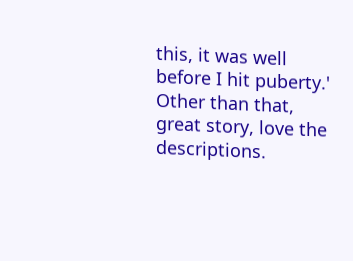this, it was well before I hit puberty.' Other than that, great story, love the descriptions.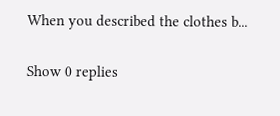When you described the clothes b...


Show 0 replies